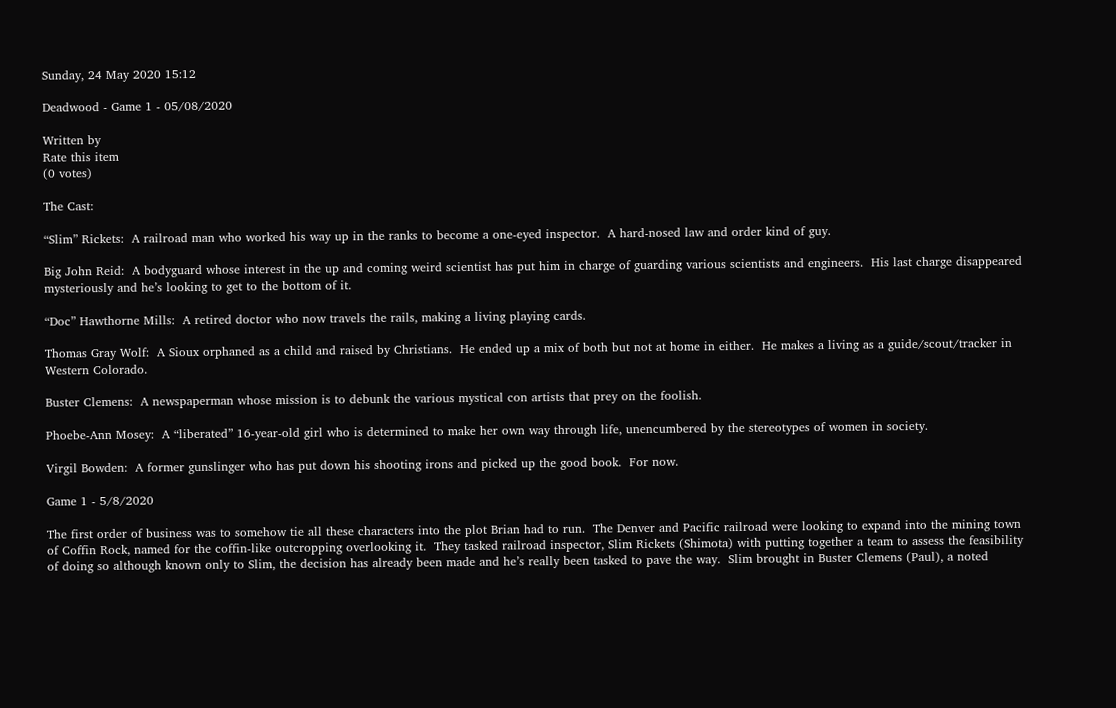Sunday, 24 May 2020 15:12

Deadwood - Game 1 - 05/08/2020

Written by
Rate this item
(0 votes)

The Cast:

“Slim” Rickets:  A railroad man who worked his way up in the ranks to become a one-eyed inspector.  A hard-nosed law and order kind of guy.

Big John Reid:  A bodyguard whose interest in the up and coming weird scientist has put him in charge of guarding various scientists and engineers.  His last charge disappeared mysteriously and he’s looking to get to the bottom of it.

“Doc” Hawthorne Mills:  A retired doctor who now travels the rails, making a living playing cards.

Thomas Gray Wolf:  A Sioux orphaned as a child and raised by Christians.  He ended up a mix of both but not at home in either.  He makes a living as a guide/scout/tracker in Western Colorado.

Buster Clemens:  A newspaperman whose mission is to debunk the various mystical con artists that prey on the foolish.

Phoebe-Ann Mosey:  A “liberated” 16-year-old girl who is determined to make her own way through life, unencumbered by the stereotypes of women in society.

Virgil Bowden:  A former gunslinger who has put down his shooting irons and picked up the good book.  For now.

Game 1 - 5/8/2020

The first order of business was to somehow tie all these characters into the plot Brian had to run.  The Denver and Pacific railroad were looking to expand into the mining town of Coffin Rock, named for the coffin-like outcropping overlooking it.  They tasked railroad inspector, Slim Rickets (Shimota) with putting together a team to assess the feasibility of doing so although known only to Slim, the decision has already been made and he’s really been tasked to pave the way.  Slim brought in Buster Clemens (Paul), a noted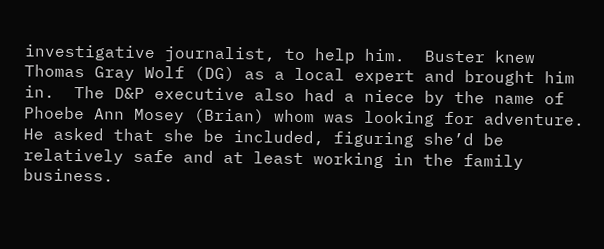investigative journalist, to help him.  Buster knew Thomas Gray Wolf (DG) as a local expert and brought him in.  The D&P executive also had a niece by the name of Phoebe Ann Mosey (Brian) whom was looking for adventure.  He asked that she be included, figuring she’d be relatively safe and at least working in the family business.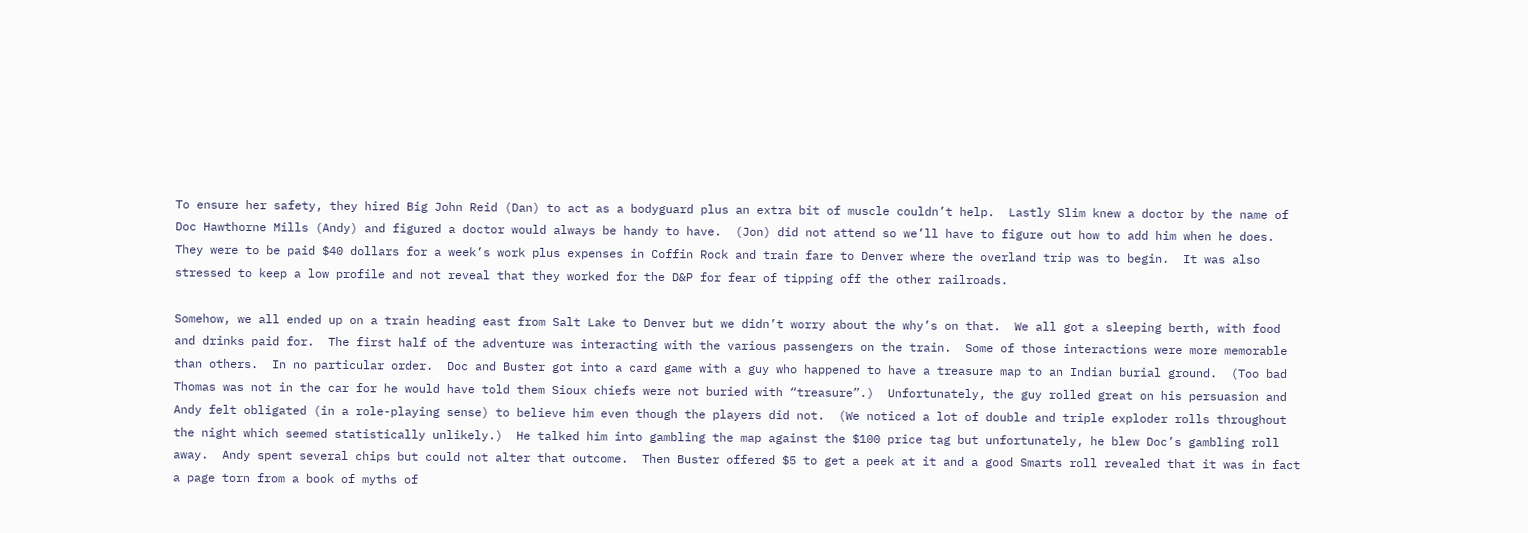To ensure her safety, they hired Big John Reid (Dan) to act as a bodyguard plus an extra bit of muscle couldn’t help.  Lastly Slim knew a doctor by the name of Doc Hawthorne Mills (Andy) and figured a doctor would always be handy to have.  (Jon) did not attend so we’ll have to figure out how to add him when he does.  They were to be paid $40 dollars for a week’s work plus expenses in Coffin Rock and train fare to Denver where the overland trip was to begin.  It was also stressed to keep a low profile and not reveal that they worked for the D&P for fear of tipping off the other railroads.

Somehow, we all ended up on a train heading east from Salt Lake to Denver but we didn’t worry about the why’s on that.  We all got a sleeping berth, with food and drinks paid for.  The first half of the adventure was interacting with the various passengers on the train.  Some of those interactions were more memorable than others.  In no particular order.  Doc and Buster got into a card game with a guy who happened to have a treasure map to an Indian burial ground.  (Too bad Thomas was not in the car for he would have told them Sioux chiefs were not buried with “treasure”.)  Unfortunately, the guy rolled great on his persuasion and Andy felt obligated (in a role-playing sense) to believe him even though the players did not.  (We noticed a lot of double and triple exploder rolls throughout the night which seemed statistically unlikely.)  He talked him into gambling the map against the $100 price tag but unfortunately, he blew Doc’s gambling roll away.  Andy spent several chips but could not alter that outcome.  Then Buster offered $5 to get a peek at it and a good Smarts roll revealed that it was in fact a page torn from a book of myths of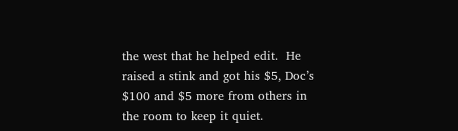the west that he helped edit.  He raised a stink and got his $5, Doc’s $100 and $5 more from others in the room to keep it quiet.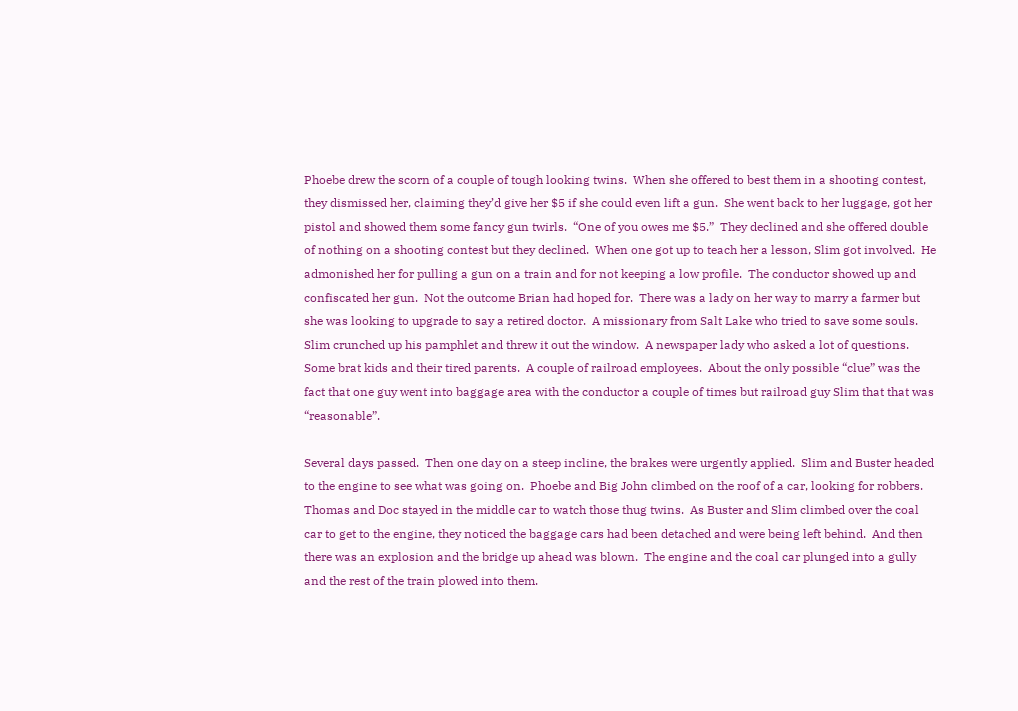Phoebe drew the scorn of a couple of tough looking twins.  When she offered to best them in a shooting contest, they dismissed her, claiming they’d give her $5 if she could even lift a gun.  She went back to her luggage, got her pistol and showed them some fancy gun twirls.  “One of you owes me $5.”  They declined and she offered double of nothing on a shooting contest but they declined.  When one got up to teach her a lesson, Slim got involved.  He admonished her for pulling a gun on a train and for not keeping a low profile.  The conductor showed up and confiscated her gun.  Not the outcome Brian had hoped for.  There was a lady on her way to marry a farmer but she was looking to upgrade to say a retired doctor.  A missionary from Salt Lake who tried to save some souls.  Slim crunched up his pamphlet and threw it out the window.  A newspaper lady who asked a lot of questions.  Some brat kids and their tired parents.  A couple of railroad employees.  About the only possible “clue” was the fact that one guy went into baggage area with the conductor a couple of times but railroad guy Slim that that was “reasonable”.

Several days passed.  Then one day on a steep incline, the brakes were urgently applied.  Slim and Buster headed to the engine to see what was going on.  Phoebe and Big John climbed on the roof of a car, looking for robbers.  Thomas and Doc stayed in the middle car to watch those thug twins.  As Buster and Slim climbed over the coal car to get to the engine, they noticed the baggage cars had been detached and were being left behind.  And then there was an explosion and the bridge up ahead was blown.  The engine and the coal car plunged into a gully and the rest of the train plowed into them.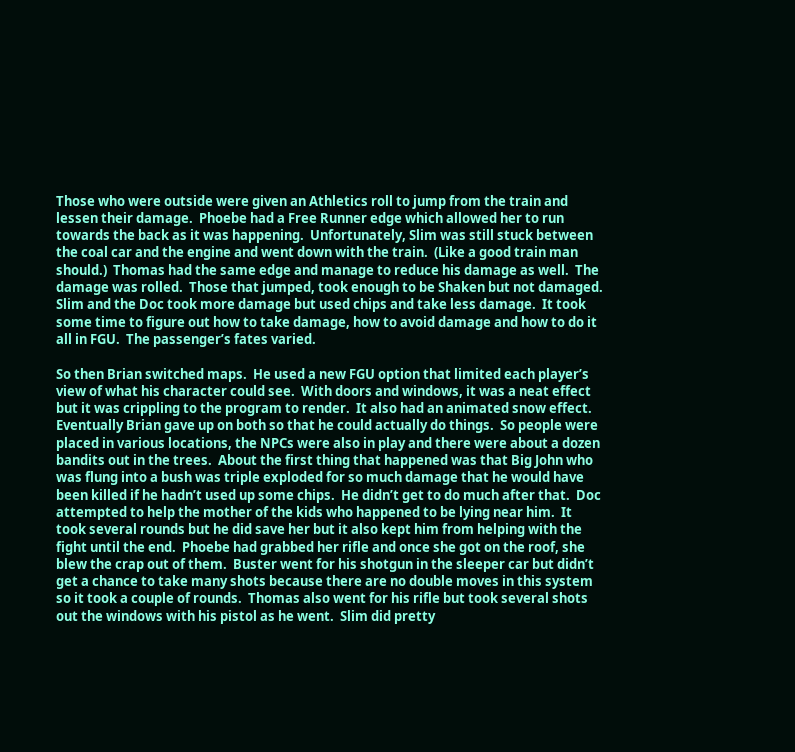Those who were outside were given an Athletics roll to jump from the train and lessen their damage.  Phoebe had a Free Runner edge which allowed her to run towards the back as it was happening.  Unfortunately, Slim was still stuck between the coal car and the engine and went down with the train.  (Like a good train man should.)  Thomas had the same edge and manage to reduce his damage as well.  The damage was rolled.  Those that jumped, took enough to be Shaken but not damaged.  Slim and the Doc took more damage but used chips and take less damage.  It took some time to figure out how to take damage, how to avoid damage and how to do it all in FGU.  The passenger’s fates varied.

So then Brian switched maps.  He used a new FGU option that limited each player’s view of what his character could see.  With doors and windows, it was a neat effect but it was crippling to the program to render.  It also had an animated snow effect.  Eventually Brian gave up on both so that he could actually do things.  So people were placed in various locations, the NPCs were also in play and there were about a dozen bandits out in the trees.  About the first thing that happened was that Big John who was flung into a bush was triple exploded for so much damage that he would have been killed if he hadn’t used up some chips.  He didn’t get to do much after that.  Doc attempted to help the mother of the kids who happened to be lying near him.  It took several rounds but he did save her but it also kept him from helping with the fight until the end.  Phoebe had grabbed her rifle and once she got on the roof, she blew the crap out of them.  Buster went for his shotgun in the sleeper car but didn’t get a chance to take many shots because there are no double moves in this system so it took a couple of rounds.  Thomas also went for his rifle but took several shots out the windows with his pistol as he went.  Slim did pretty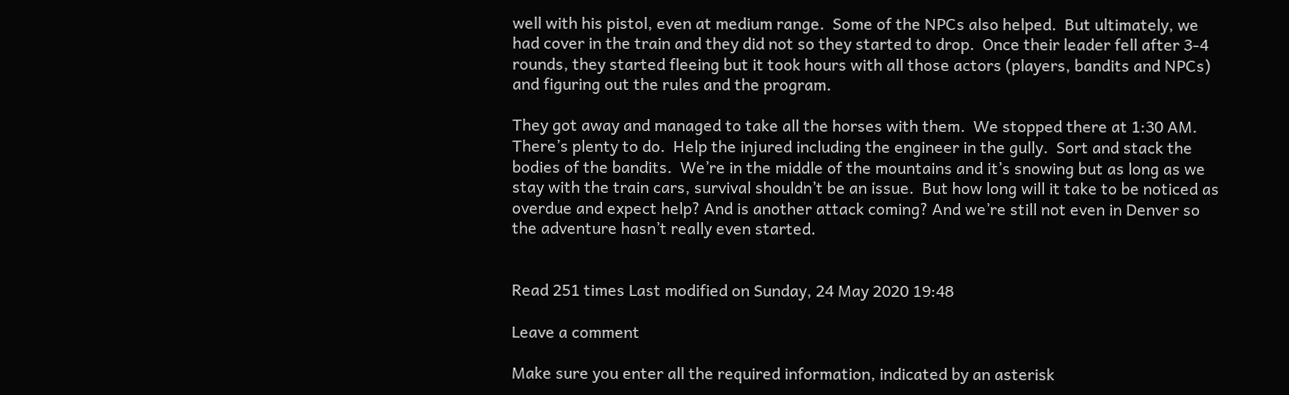well with his pistol, even at medium range.  Some of the NPCs also helped.  But ultimately, we had cover in the train and they did not so they started to drop.  Once their leader fell after 3-4 rounds, they started fleeing but it took hours with all those actors (players, bandits and NPCs) and figuring out the rules and the program.

They got away and managed to take all the horses with them.  We stopped there at 1:30 AM.  There’s plenty to do.  Help the injured including the engineer in the gully.  Sort and stack the bodies of the bandits.  We’re in the middle of the mountains and it’s snowing but as long as we stay with the train cars, survival shouldn’t be an issue.  But how long will it take to be noticed as overdue and expect help? And is another attack coming? And we’re still not even in Denver so the adventure hasn’t really even started.


Read 251 times Last modified on Sunday, 24 May 2020 19:48

Leave a comment

Make sure you enter all the required information, indicated by an asterisk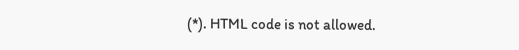(*). HTML code is not allowed.